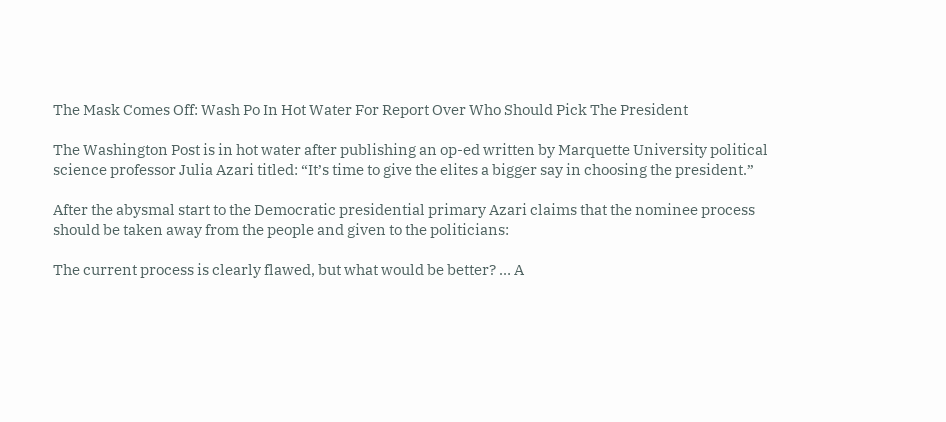The Mask Comes Off: Wash Po In Hot Water For Report Over Who Should Pick The President

The Washington Post is in hot water after publishing an op-ed written by Marquette University political science professor Julia Azari titled: “It’s time to give the elites a bigger say in choosing the president.”

After the abysmal start to the Democratic presidential primary Azari claims that the nominee process should be taken away from the people and given to the politicians:

The current process is clearly flawed, but what would be better? … A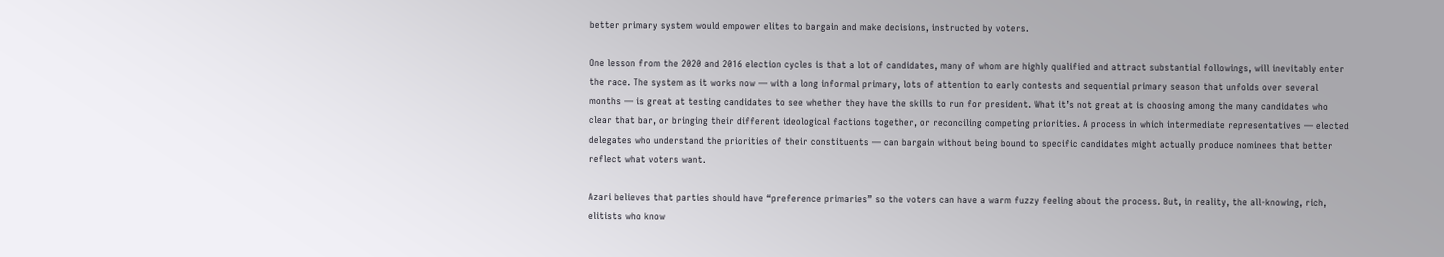better primary system would empower elites to bargain and make decisions, instructed by voters.

One lesson from the 2020 and 2016 election cycles is that a lot of candidates, many of whom are highly qualified and attract substantial followings, will inevitably enter the race. The system as it works now — with a long informal primary, lots of attention to early contests and sequential primary season that unfolds over several months — is great at testing candidates to see whether they have the skills to run for president. What it’s not great at is choosing among the many candidates who clear that bar, or bringing their different ideological factions together, or reconciling competing priorities. A process in which intermediate representatives — elected delegates who understand the priorities of their constituents — can bargain without being bound to specific candidates might actually produce nominees that better reflect what voters want.

Azari believes that parties should have “preference primaries” so the voters can have a warm fuzzy feeling about the process. But, in reality, the all-knowing, rich, elitists who know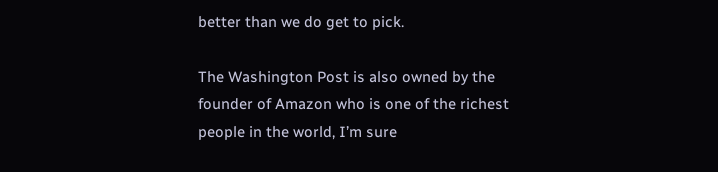better than we do get to pick.

The Washington Post is also owned by the founder of Amazon who is one of the richest people in the world, I’m sure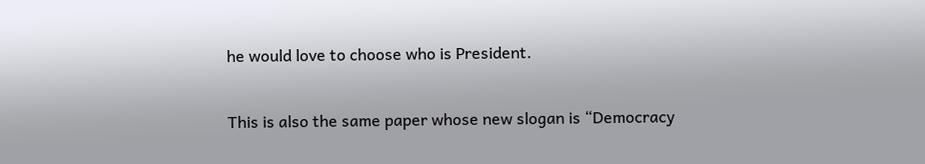he would love to choose who is President.

This is also the same paper whose new slogan is “Democracy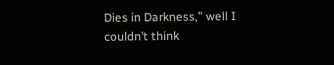Dies in Darkness,” well I couldn’t think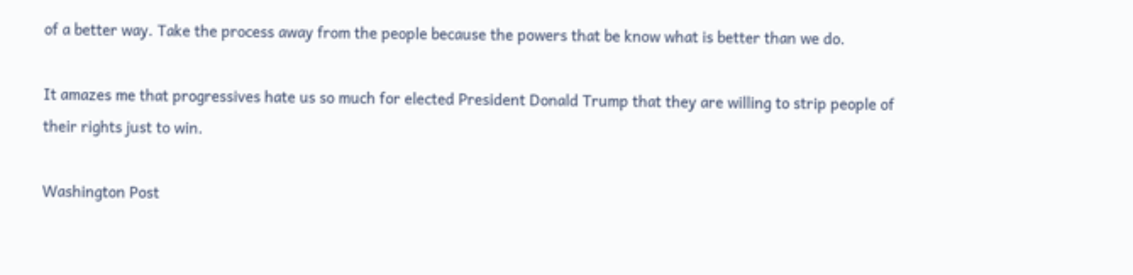of a better way. Take the process away from the people because the powers that be know what is better than we do.

It amazes me that progressives hate us so much for elected President Donald Trump that they are willing to strip people of their rights just to win.

Washington Post